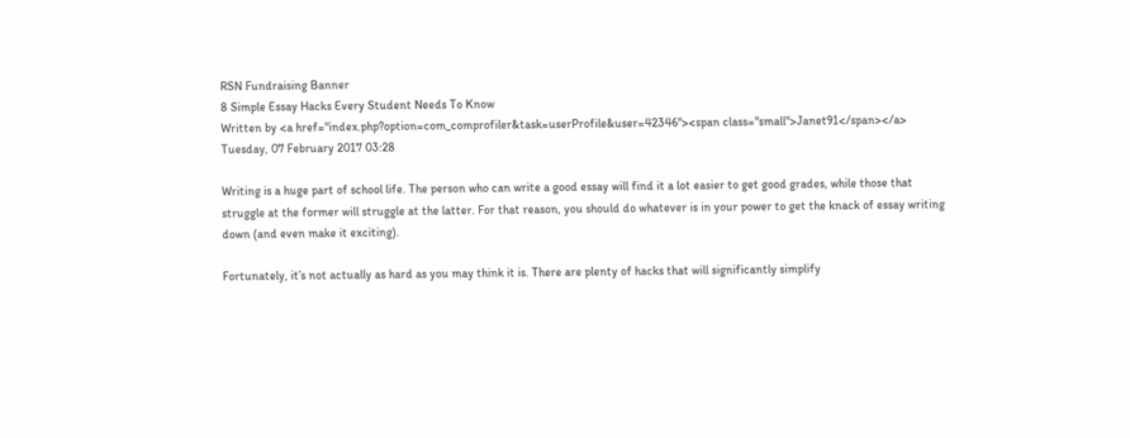RSN Fundraising Banner
8 Simple Essay Hacks Every Student Needs To Know
Written by <a href="index.php?option=com_comprofiler&task=userProfile&user=42346"><span class="small">Janet91</span></a>
Tuesday, 07 February 2017 03:28

Writing is a huge part of school life. The person who can write a good essay will find it a lot easier to get good grades, while those that struggle at the former will struggle at the latter. For that reason, you should do whatever is in your power to get the knack of essay writing down (and even make it exciting).

Fortunately, it’s not actually as hard as you may think it is. There are plenty of hacks that will significantly simplify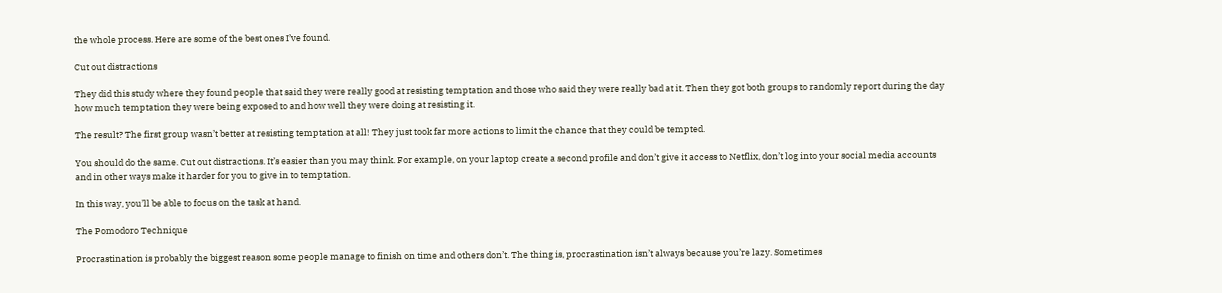the whole process. Here are some of the best ones I’ve found.

Cut out distractions

They did this study where they found people that said they were really good at resisting temptation and those who said they were really bad at it. Then they got both groups to randomly report during the day how much temptation they were being exposed to and how well they were doing at resisting it.

The result? The first group wasn’t better at resisting temptation at all! They just took far more actions to limit the chance that they could be tempted.

You should do the same. Cut out distractions. It’s easier than you may think. For example, on your laptop create a second profile and don’t give it access to Netflix, don’t log into your social media accounts and in other ways make it harder for you to give in to temptation.

In this way, you’ll be able to focus on the task at hand.

The Pomodoro Technique

Procrastination is probably the biggest reason some people manage to finish on time and others don’t. The thing is, procrastination isn’t always because you’re lazy. Sometimes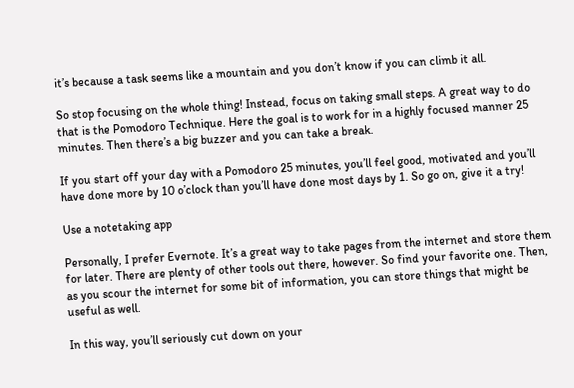it’s because a task seems like a mountain and you don’t know if you can climb it all.

So stop focusing on the whole thing! Instead, focus on taking small steps. A great way to do that is the Pomodoro Technique. Here the goal is to work for in a highly focused manner 25 minutes. Then there’s a big buzzer and you can take a break.

If you start off your day with a Pomodoro 25 minutes, you’ll feel good, motivated and you’ll have done more by 10 o’clock than you’ll have done most days by 1. So go on, give it a try!

Use a notetaking app

Personally, I prefer Evernote. It’s a great way to take pages from the internet and store them for later. There are plenty of other tools out there, however. So find your favorite one. Then, as you scour the internet for some bit of information, you can store things that might be useful as well.

In this way, you’ll seriously cut down on your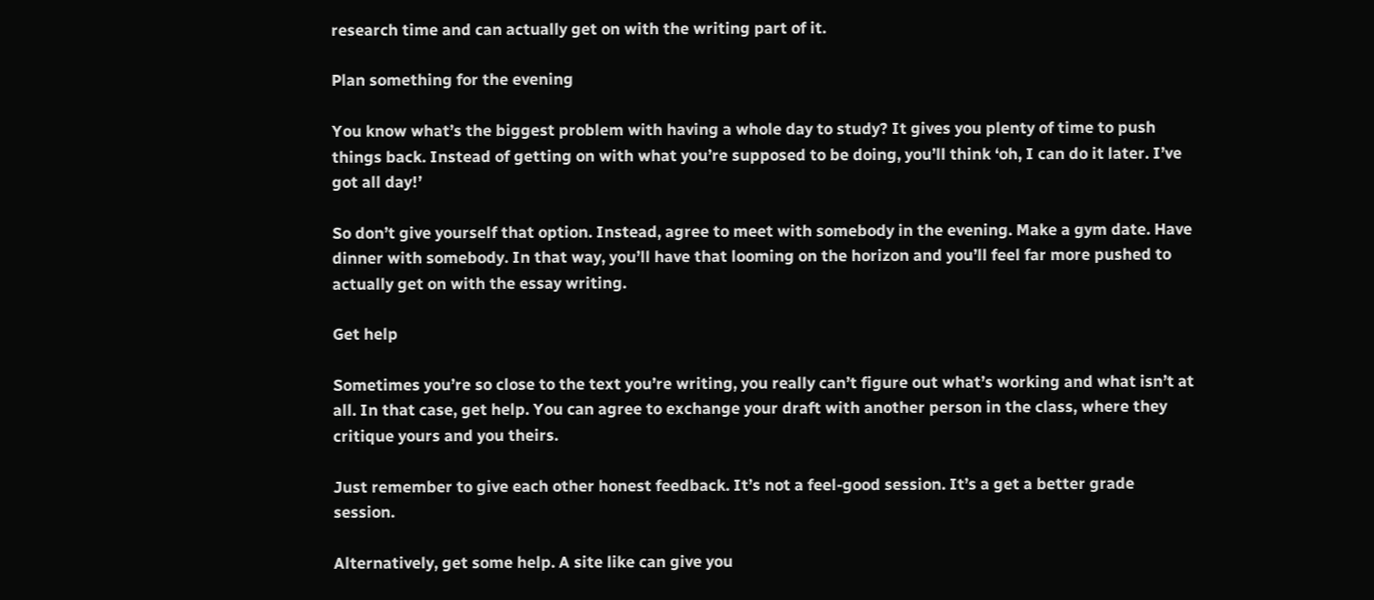research time and can actually get on with the writing part of it.

Plan something for the evening

You know what’s the biggest problem with having a whole day to study? It gives you plenty of time to push things back. Instead of getting on with what you’re supposed to be doing, you’ll think ‘oh, I can do it later. I’ve got all day!’

So don’t give yourself that option. Instead, agree to meet with somebody in the evening. Make a gym date. Have dinner with somebody. In that way, you’ll have that looming on the horizon and you’ll feel far more pushed to actually get on with the essay writing.

Get help

Sometimes you’re so close to the text you’re writing, you really can’t figure out what’s working and what isn’t at all. In that case, get help. You can agree to exchange your draft with another person in the class, where they critique yours and you theirs.

Just remember to give each other honest feedback. It’s not a feel-good session. It’s a get a better grade session.

Alternatively, get some help. A site like can give you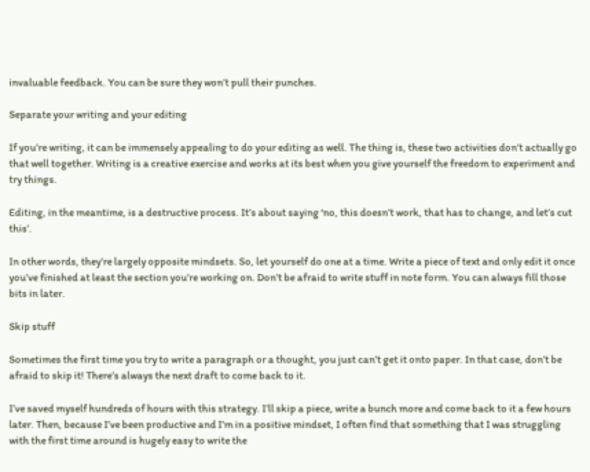invaluable feedback. You can be sure they won’t pull their punches.

Separate your writing and your editing

If you’re writing, it can be immensely appealing to do your editing as well. The thing is, these two activities don’t actually go that well together. Writing is a creative exercise and works at its best when you give yourself the freedom to experiment and try things.

Editing, in the meantime, is a destructive process. It’s about saying ‘no, this doesn’t work, that has to change, and let’s cut this’.

In other words, they’re largely opposite mindsets. So, let yourself do one at a time. Write a piece of text and only edit it once you’ve finished at least the section you’re working on. Don’t be afraid to write stuff in note form. You can always fill those bits in later.

Skip stuff

Sometimes the first time you try to write a paragraph or a thought, you just can’t get it onto paper. In that case, don’t be afraid to skip it! There’s always the next draft to come back to it.

I’ve saved myself hundreds of hours with this strategy. I’ll skip a piece, write a bunch more and come back to it a few hours later. Then, because I’ve been productive and I’m in a positive mindset, I often find that something that I was struggling with the first time around is hugely easy to write the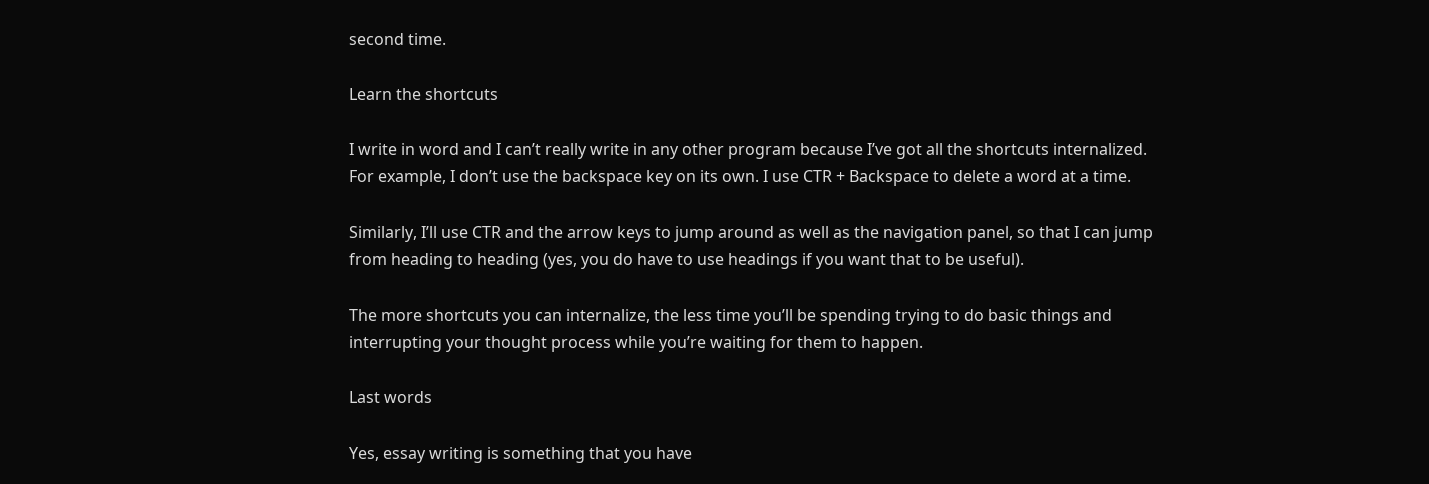second time.

Learn the shortcuts

I write in word and I can’t really write in any other program because I’ve got all the shortcuts internalized. For example, I don’t use the backspace key on its own. I use CTR + Backspace to delete a word at a time.

Similarly, I’ll use CTR and the arrow keys to jump around as well as the navigation panel, so that I can jump from heading to heading (yes, you do have to use headings if you want that to be useful).

The more shortcuts you can internalize, the less time you’ll be spending trying to do basic things and interrupting your thought process while you’re waiting for them to happen.

Last words

Yes, essay writing is something that you have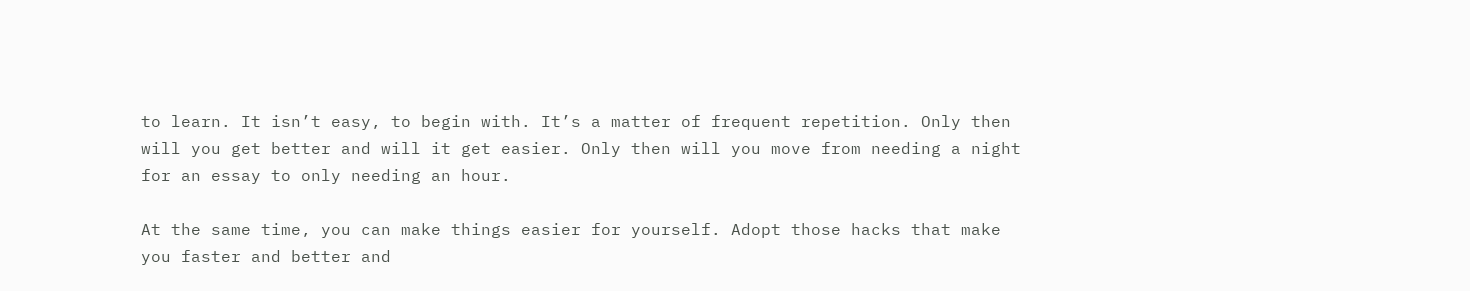to learn. It isn’t easy, to begin with. It’s a matter of frequent repetition. Only then will you get better and will it get easier. Only then will you move from needing a night for an essay to only needing an hour.

At the same time, you can make things easier for yourself. Adopt those hacks that make you faster and better and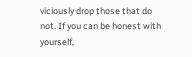viciously drop those that do not. If you can be honest with yourself,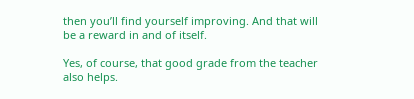then you’ll find yourself improving. And that will be a reward in and of itself.

Yes, of course, that good grade from the teacher also helps.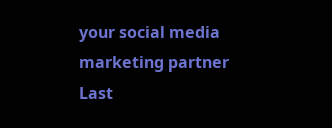your social media marketing partner
Last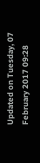Updated on Tuesday, 07 February 2017 09:28